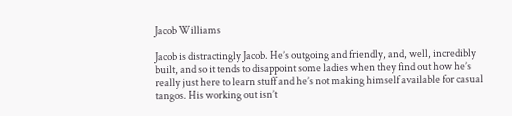Jacob Williams

Jacob is distractingly Jacob. He’s outgoing and friendly, and, well, incredibly built, and so it tends to disappoint some ladies when they find out how he’s really just here to learn stuff and he’s not making himself available for casual tangos. His working out isn’t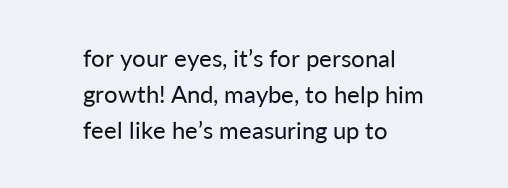for your eyes, it’s for personal growth! And, maybe, to help him feel like he’s measuring up to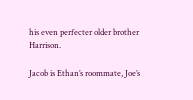his even perfecter older brother Harrison.

Jacob is Ethan’s roommate, Joe’s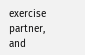exercise partner, and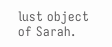lust object of Sarah.